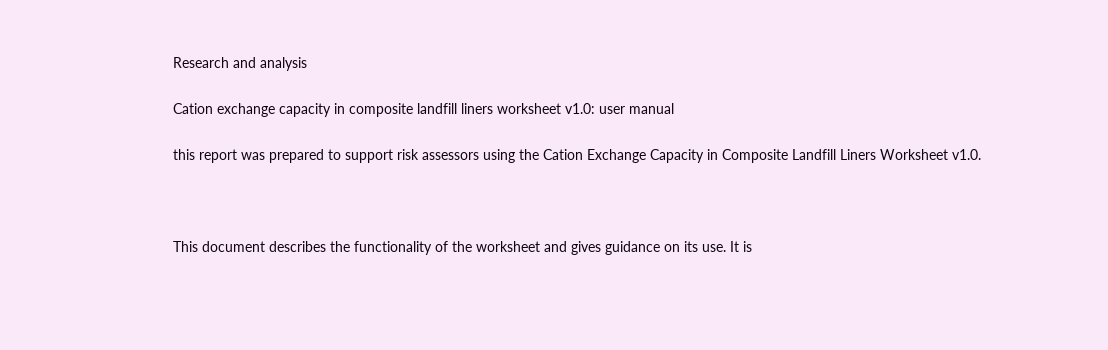Research and analysis

Cation exchange capacity in composite landfill liners worksheet v1.0: user manual

this report was prepared to support risk assessors using the Cation Exchange Capacity in Composite Landfill Liners Worksheet v1.0.



This document describes the functionality of the worksheet and gives guidance on its use. It is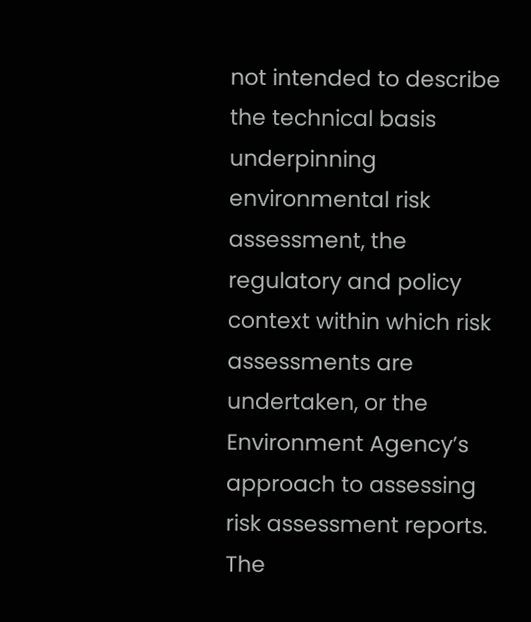not intended to describe the technical basis underpinning environmental risk assessment, the regulatory and policy context within which risk assessments are undertaken, or the Environment Agency’s approach to assessing risk assessment reports. The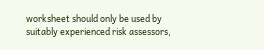worksheet should only be used by suitably experienced risk assessors,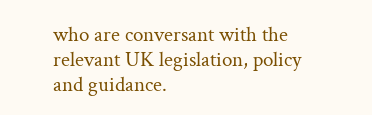who are conversant with the relevant UK legislation, policy and guidance.